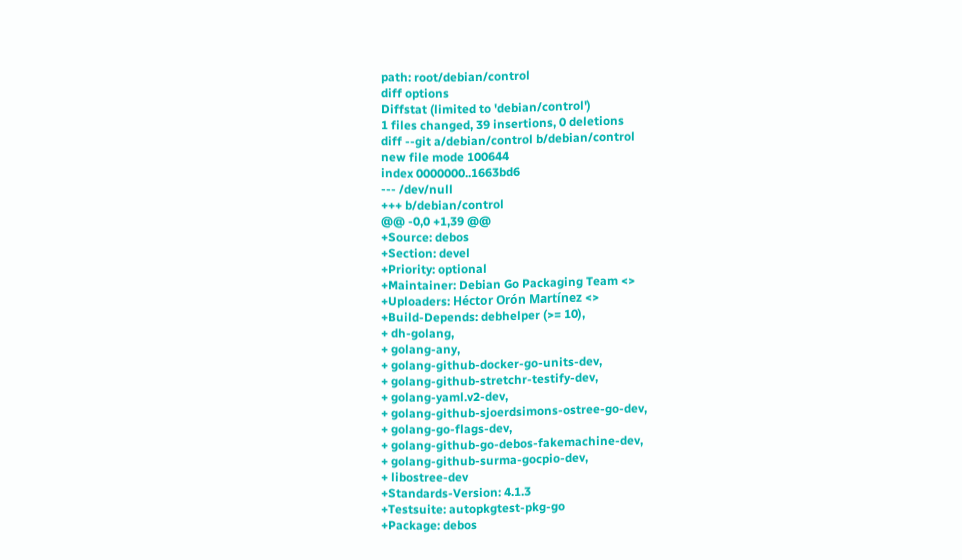path: root/debian/control
diff options
Diffstat (limited to 'debian/control')
1 files changed, 39 insertions, 0 deletions
diff --git a/debian/control b/debian/control
new file mode 100644
index 0000000..1663bd6
--- /dev/null
+++ b/debian/control
@@ -0,0 +1,39 @@
+Source: debos
+Section: devel
+Priority: optional
+Maintainer: Debian Go Packaging Team <>
+Uploaders: Héctor Orón Martínez <>
+Build-Depends: debhelper (>= 10),
+ dh-golang,
+ golang-any,
+ golang-github-docker-go-units-dev,
+ golang-github-stretchr-testify-dev,
+ golang-yaml.v2-dev,
+ golang-github-sjoerdsimons-ostree-go-dev,
+ golang-go-flags-dev,
+ golang-github-go-debos-fakemachine-dev,
+ golang-github-surma-gocpio-dev,
+ libostree-dev
+Standards-Version: 4.1.3
+Testsuite: autopkgtest-pkg-go
+Package: debos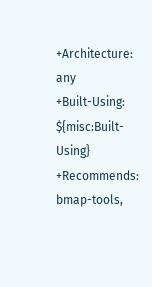+Architecture: any
+Built-Using: ${misc:Built-Using}
+Recommends: bmap-tools,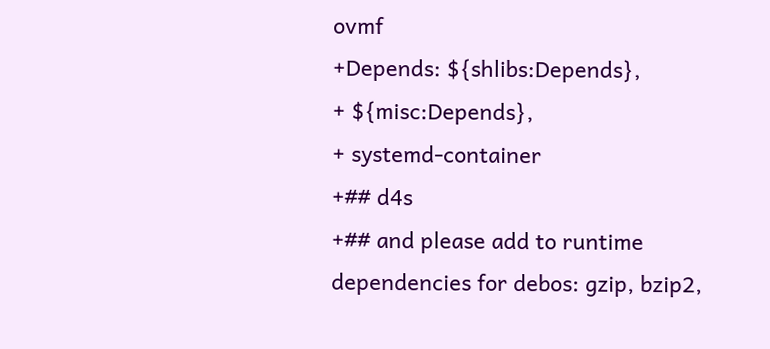ovmf
+Depends: ${shlibs:Depends},
+ ${misc:Depends},
+ systemd-container
+## d4s
+## and please add to runtime dependencies for debos: gzip, bzip2,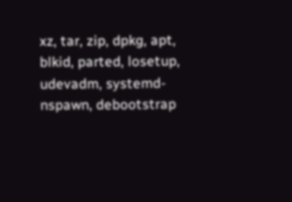xz, tar, zip, dpkg, apt, blkid, parted, losetup, udevadm, systemd-nspawn, debootstrap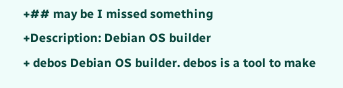+## may be I missed something
+Description: Debian OS builder
+ debos Debian OS builder. debos is a tool to make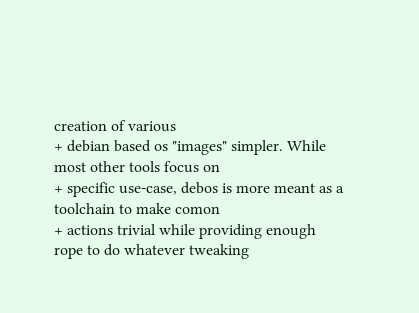creation of various
+ debian based os "images" simpler. While most other tools focus on
+ specific use-case, debos is more meant as a toolchain to make comon
+ actions trivial while providing enough rope to do whatever tweaking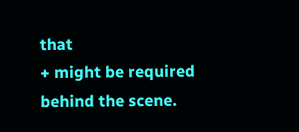that
+ might be required behind the scene.